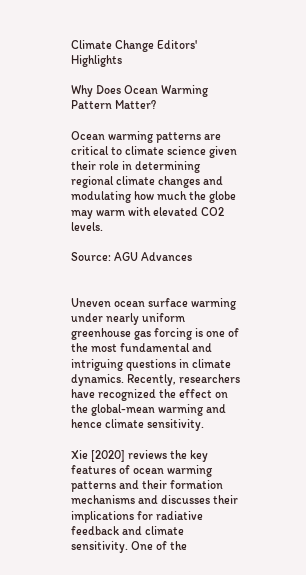Climate Change Editors' Highlights

Why Does Ocean Warming Pattern Matter?

Ocean warming patterns are critical to climate science given their role in determining regional climate changes and modulating how much the globe may warm with elevated CO2 levels.

Source: AGU Advances


Uneven ocean surface warming under nearly uniform greenhouse gas forcing is one of the most fundamental and intriguing questions in climate dynamics. Recently, researchers have recognized the effect on the global-mean warming and hence climate sensitivity.

Xie [2020] reviews the key features of ocean warming patterns and their formation mechanisms and discusses their implications for radiative feedback and climate sensitivity. One of the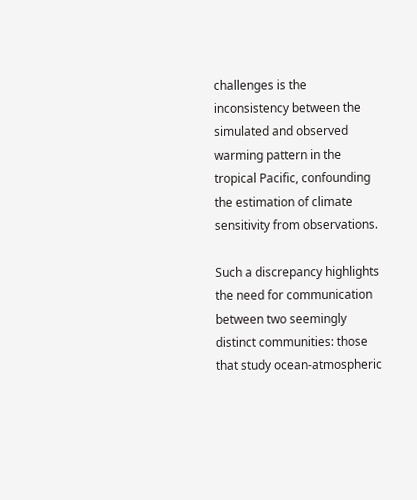challenges is the inconsistency between the simulated and observed warming pattern in the tropical Pacific, confounding the estimation of climate sensitivity from observations.

Such a discrepancy highlights the need for communication between two seemingly distinct communities: those that study ocean-atmospheric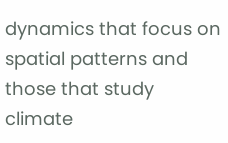dynamics that focus on spatial patterns and those that study climate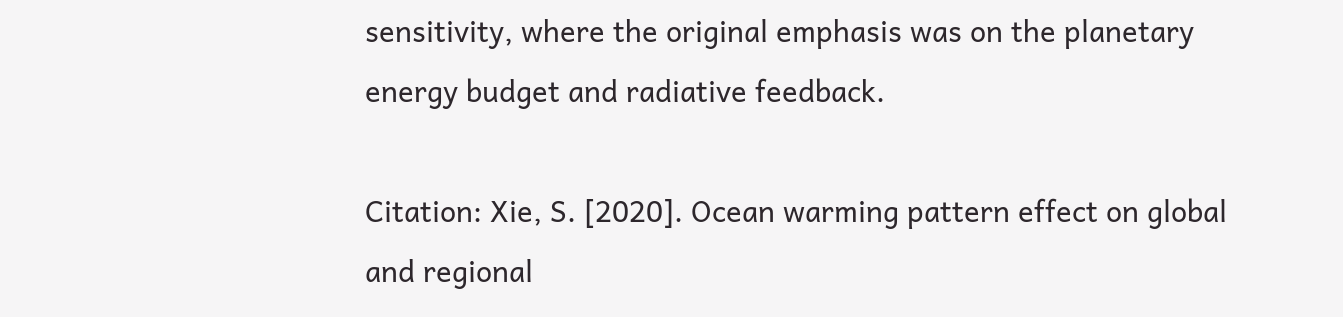sensitivity, where the original emphasis was on the planetary energy budget and radiative feedback.

Citation: Xie, S. [2020]. Ocean warming pattern effect on global and regional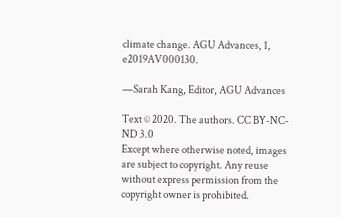climate change. AGU Advances, 1, e2019AV000130.

—Sarah Kang, Editor, AGU Advances

Text © 2020. The authors. CC BY-NC-ND 3.0
Except where otherwise noted, images are subject to copyright. Any reuse without express permission from the copyright owner is prohibited.